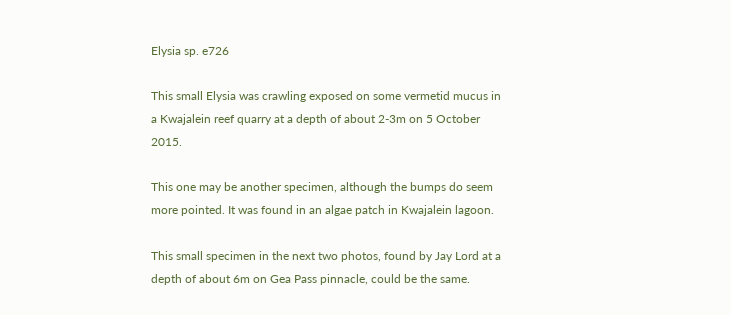Elysia sp. e726

This small Elysia was crawling exposed on some vermetid mucus in a Kwajalein reef quarry at a depth of about 2-3m on 5 October 2015.

This one may be another specimen, although the bumps do seem more pointed. It was found in an algae patch in Kwajalein lagoon.

This small specimen in the next two photos, found by Jay Lord at a depth of about 6m on Gea Pass pinnacle, could be the same.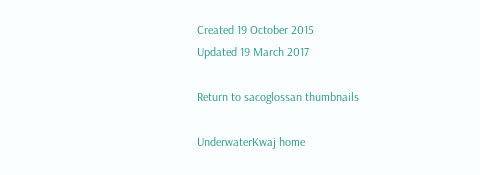Created 19 October 2015
Updated 19 March 2017

Return to sacoglossan thumbnails

UnderwaterKwaj home